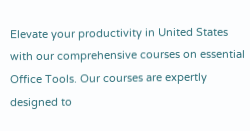Elevate your productivity in United States with our comprehensive courses on essential Office Tools. Our courses are expertly designed to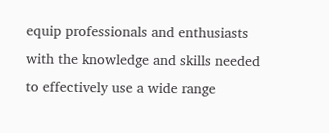equip professionals and enthusiasts with the knowledge and skills needed to effectively use a wide range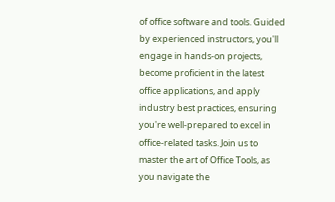of office software and tools. Guided by experienced instructors, you'll engage in hands-on projects, become proficient in the latest office applications, and apply industry best practices, ensuring you're well-prepared to excel in office-related tasks. Join us to master the art of Office Tools, as you navigate the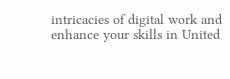intricacies of digital work and enhance your skills in United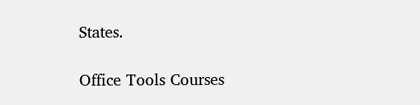States.

Office Tools Courses